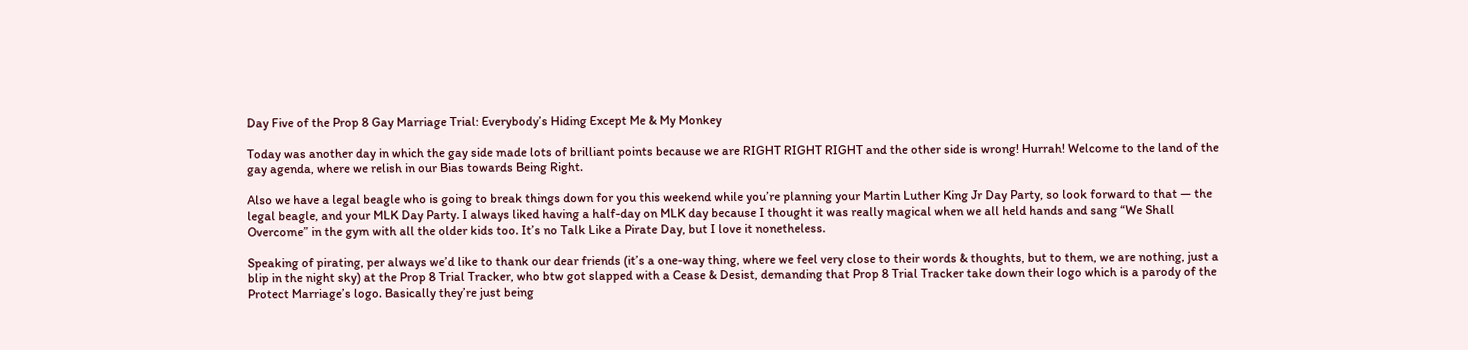Day Five of the Prop 8 Gay Marriage Trial: Everybody’s Hiding Except Me & My Monkey

Today was another day in which the gay side made lots of brilliant points because we are RIGHT RIGHT RIGHT and the other side is wrong! Hurrah! Welcome to the land of the gay agenda, where we relish in our Bias towards Being Right.

Also we have a legal beagle who is going to break things down for you this weekend while you’re planning your Martin Luther King Jr Day Party, so look forward to that — the legal beagle, and your MLK Day Party. I always liked having a half-day on MLK day because I thought it was really magical when we all held hands and sang “We Shall Overcome” in the gym with all the older kids too. It’s no Talk Like a Pirate Day, but I love it nonetheless.

Speaking of pirating, per always we’d like to thank our dear friends (it’s a one-way thing, where we feel very close to their words & thoughts, but to them, we are nothing, just a blip in the night sky) at the Prop 8 Trial Tracker, who btw got slapped with a Cease & Desist, demanding that Prop 8 Trial Tracker take down their logo which is a parody of the Protect Marriage’s logo. Basically they’re just being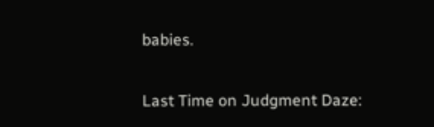babies.

Last Time on Judgment Daze: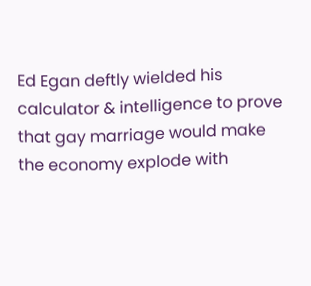Ed Egan deftly wielded his calculator & intelligence to prove that gay marriage would make the economy explode with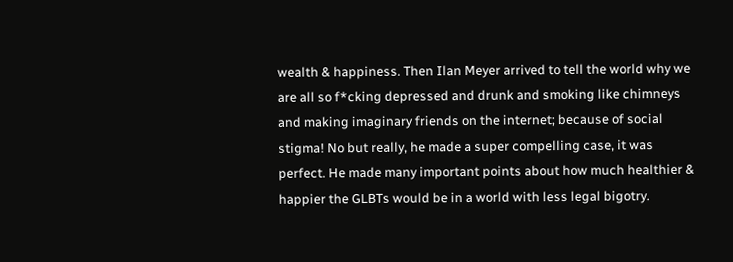wealth & happiness. Then Ilan Meyer arrived to tell the world why we are all so f*cking depressed and drunk and smoking like chimneys and making imaginary friends on the internet; because of social stigma! No but really, he made a super compelling case, it was perfect. He made many important points about how much healthier & happier the GLBTs would be in a world with less legal bigotry.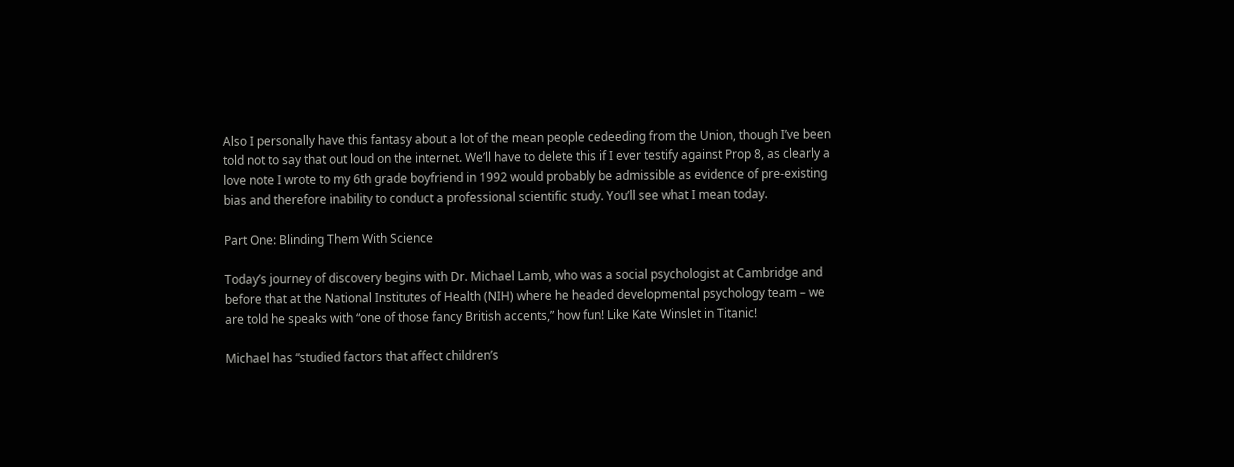Also I personally have this fantasy about a lot of the mean people cedeeding from the Union, though I’ve been told not to say that out loud on the internet. We’ll have to delete this if I ever testify against Prop 8, as clearly a love note I wrote to my 6th grade boyfriend in 1992 would probably be admissible as evidence of pre-existing bias and therefore inability to conduct a professional scientific study. You’ll see what I mean today.

Part One: Blinding Them With Science

Today’s journey of discovery begins with Dr. Michael Lamb, who was a social psychologist at Cambridge and before that at the National Institutes of Health (NIH) where he headed developmental psychology team – we are told he speaks with “one of those fancy British accents,” how fun! Like Kate Winslet in Titanic!

Michael has “studied factors that affect children’s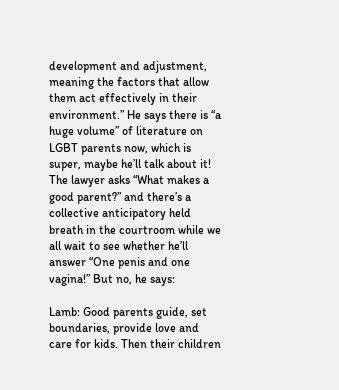development and adjustment, meaning the factors that allow them act effectively in their environment.” He says there is “a huge volume” of literature on LGBT parents now, which is super, maybe he’ll talk about it! The lawyer asks “What makes a good parent?” and there’s a collective anticipatory held breath in the courtroom while we all wait to see whether he’ll answer “One penis and one vagina!” But no, he says:

Lamb: Good parents guide, set boundaries, provide love and care for kids. Then their children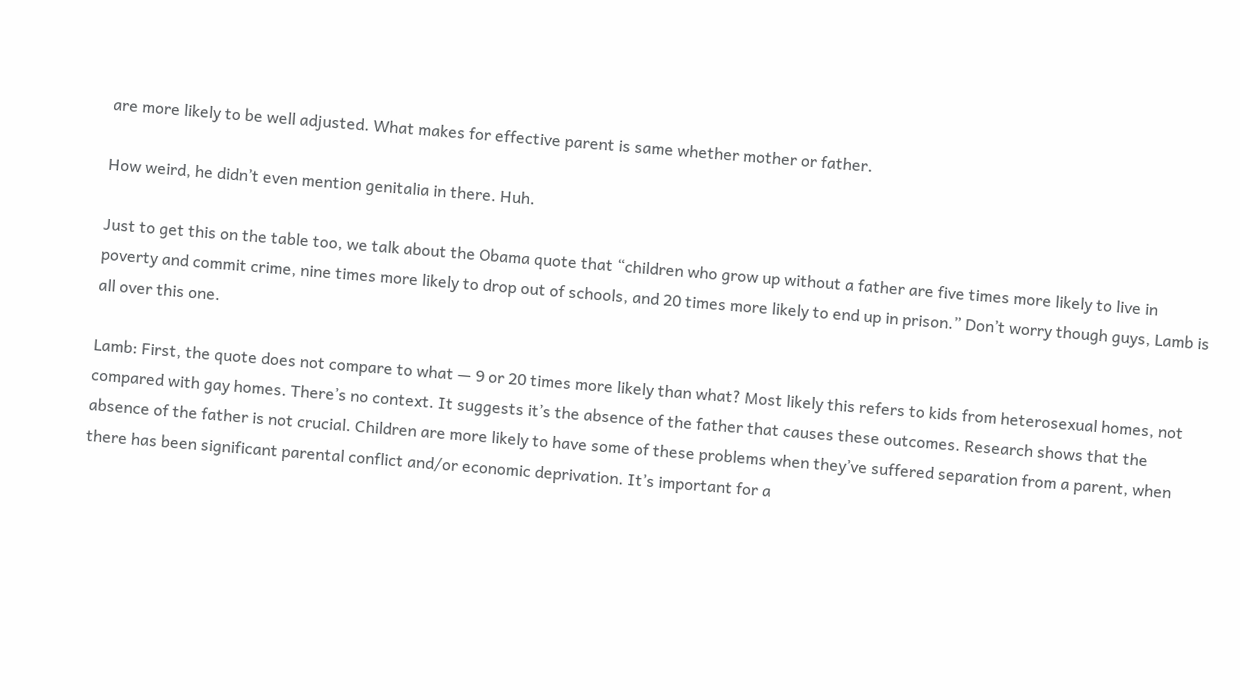are more likely to be well adjusted. What makes for effective parent is same whether mother or father.

How weird, he didn’t even mention genitalia in there. Huh.

Just to get this on the table too, we talk about the Obama quote that “children who grow up without a father are five times more likely to live in poverty and commit crime, nine times more likely to drop out of schools, and 20 times more likely to end up in prison.” Don’t worry though guys, Lamb is all over this one.

Lamb: First, the quote does not compare to what — 9 or 20 times more likely than what? Most likely this refers to kids from heterosexual homes, not compared with gay homes. There’s no context. It suggests it’s the absence of the father that causes these outcomes. Research shows that the absence of the father is not crucial. Children are more likely to have some of these problems when they’ve suffered separation from a parent, when there has been significant parental conflict and/or economic deprivation. It’s important for a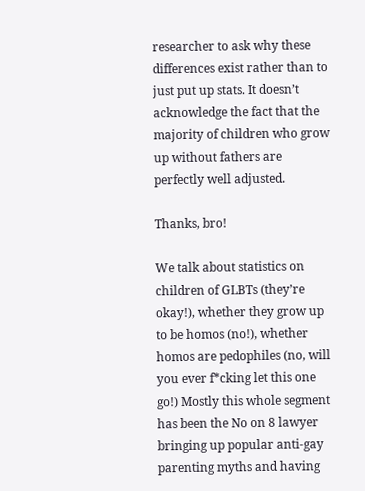researcher to ask why these differences exist rather than to just put up stats. It doesn’t acknowledge the fact that the majority of children who grow up without fathers are perfectly well adjusted.

Thanks, bro!

We talk about statistics on children of GLBTs (they’re okay!), whether they grow up to be homos (no!), whether homos are pedophiles (no, will you ever f*cking let this one go!) Mostly this whole segment has been the No on 8 lawyer bringing up popular anti-gay parenting myths and having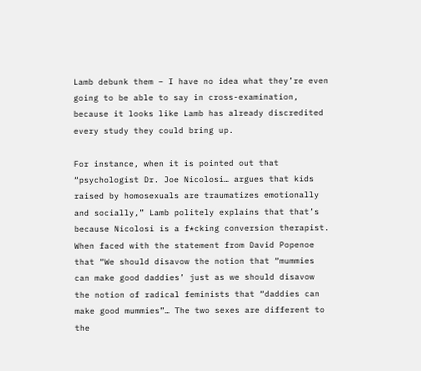Lamb debunk them – I have no idea what they’re even going to be able to say in cross-examination, because it looks like Lamb has already discredited every study they could bring up.

For instance, when it is pointed out that “psychologist Dr. Joe Nicolosi… argues that kids raised by homosexuals are traumatizes emotionally and socially,” Lamb politely explains that that’s because Nicolosi is a f*cking conversion therapist. When faced with the statement from David Popenoe that “We should disavow the notion that “mummies can make good daddies’ just as we should disavow the notion of radical feminists that “daddies can make good mummies”… The two sexes are different to the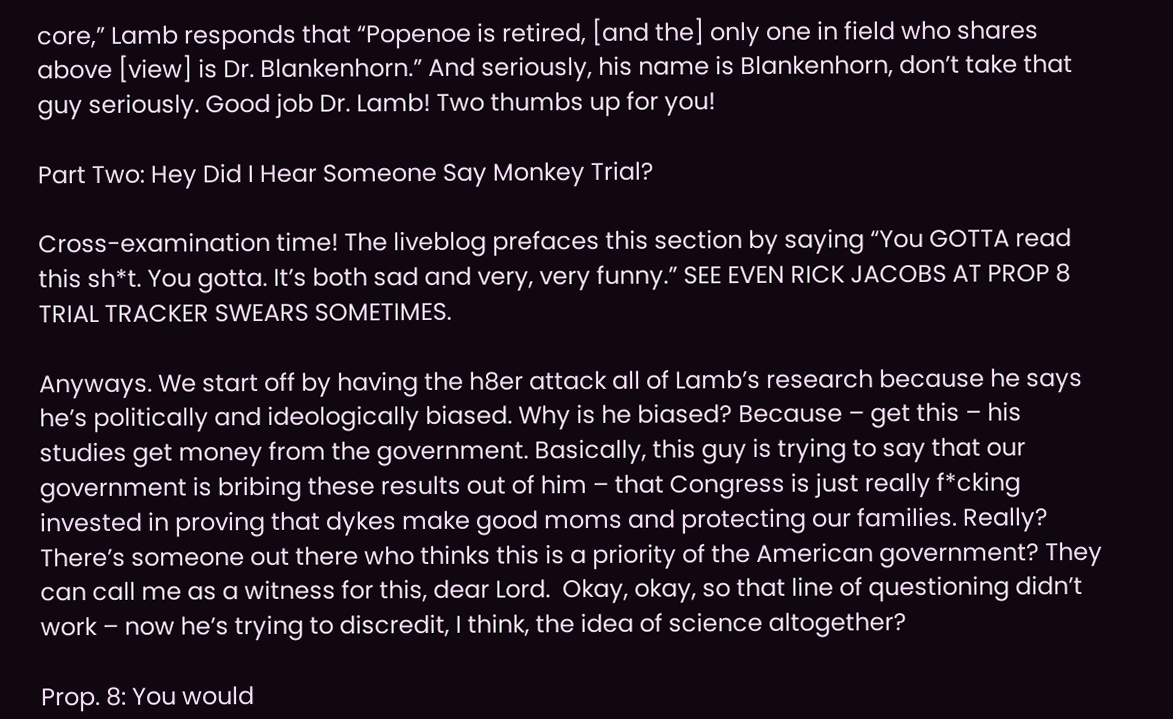core,” Lamb responds that “Popenoe is retired, [and the] only one in field who shares above [view] is Dr. Blankenhorn.” And seriously, his name is Blankenhorn, don’t take that guy seriously. Good job Dr. Lamb! Two thumbs up for you!

Part Two: Hey Did I Hear Someone Say Monkey Trial?

Cross-examination time! The liveblog prefaces this section by saying “You GOTTA read this sh*t. You gotta. It’s both sad and very, very funny.” SEE EVEN RICK JACOBS AT PROP 8 TRIAL TRACKER SWEARS SOMETIMES.

Anyways. We start off by having the h8er attack all of Lamb’s research because he says he’s politically and ideologically biased. Why is he biased? Because – get this – his studies get money from the government. Basically, this guy is trying to say that our government is bribing these results out of him – that Congress is just really f*cking invested in proving that dykes make good moms and protecting our families. Really? There’s someone out there who thinks this is a priority of the American government? They can call me as a witness for this, dear Lord.  Okay, okay, so that line of questioning didn’t work – now he’s trying to discredit, I think, the idea of science altogether?

Prop. 8: You would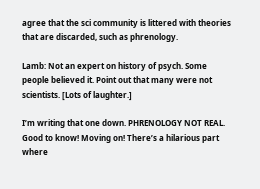agree that the sci community is littered with theories that are discarded, such as phrenology.

Lamb: Not an expert on history of psych. Some people believed it. Point out that many were not scientists. [Lots of laughter.]

I’m writing that one down. PHRENOLOGY NOT REAL. Good to know! Moving on! There’s a hilarious part where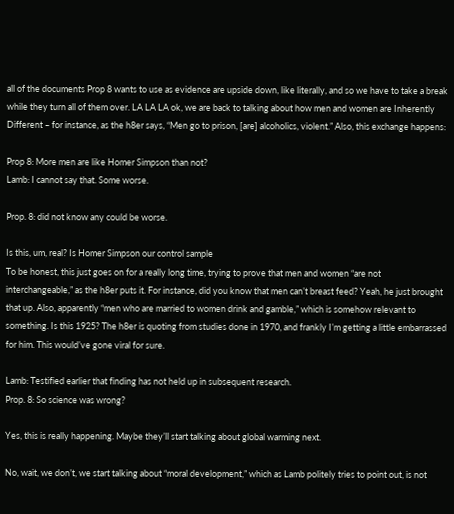all of the documents Prop 8 wants to use as evidence are upside down, like literally, and so we have to take a break while they turn all of them over. LA LA LA ok, we are back to talking about how men and women are Inherently Different – for instance, as the h8er says, “Men go to prison, [are] alcoholics, violent.” Also, this exchange happens:

Prop 8: More men are like Homer Simpson than not?
Lamb: I cannot say that. Some worse.

Prop. 8: did not know any could be worse.

Is this, um, real? Is Homer Simpson our control sample
To be honest, this just goes on for a really long time, trying to prove that men and women “are not interchangeable,” as the h8er puts it. For instance, did you know that men can’t breast feed? Yeah, he just brought that up. Also, apparently “men who are married to women drink and gamble,” which is somehow relevant to something. Is this 1925? The h8er is quoting from studies done in 1970, and frankly I’m getting a little embarrassed for him. This would’ve gone viral for sure.

Lamb: Testified earlier that finding has not held up in subsequent research.
Prop. 8: So science was wrong?

Yes, this is really happening. Maybe they’ll start talking about global warming next.

No, wait, we don’t, we start talking about “moral development,” which as Lamb politely tries to point out, is not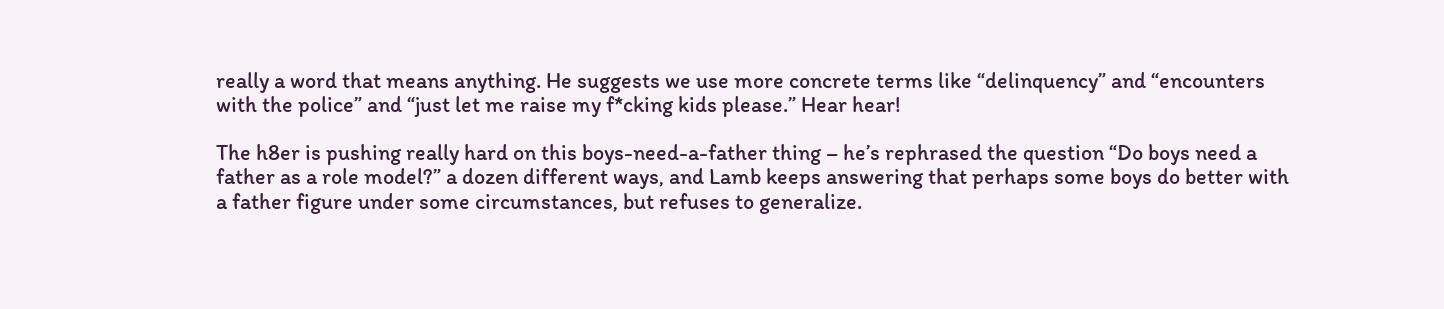really a word that means anything. He suggests we use more concrete terms like “delinquency” and “encounters with the police” and “just let me raise my f*cking kids please.” Hear hear!

The h8er is pushing really hard on this boys-need-a-father thing – he’s rephrased the question “Do boys need a father as a role model?” a dozen different ways, and Lamb keeps answering that perhaps some boys do better with a father figure under some circumstances, but refuses to generalize.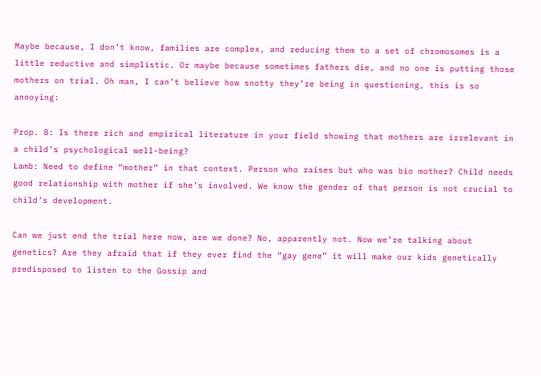Maybe because, I don’t know, families are complex, and reducing them to a set of chromosomes is a little reductive and simplistic. Or maybe because sometimes fathers die, and no one is putting those mothers on trial. Oh man, I can’t believe how snotty they’re being in questioning, this is so annoying:

Prop. 8: Is there rich and empirical literature in your field showing that mothers are irrelevant in a child’s psychological well-being?
Lamb: Need to define “mother” in that context. Person who raises but who was bio mother? Child needs good relationship with mother if she’s involved. We know the gender of that person is not crucial to child’s development.

Can we just end the trial here now, are we done? No, apparently not. Now we’re talking about genetics? Are they afraid that if they ever find the “gay gene” it will make our kids genetically predisposed to listen to the Gossip and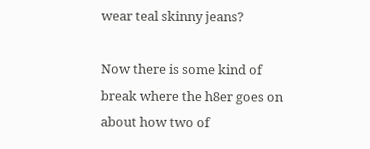wear teal skinny jeans?

Now there is some kind of break where the h8er goes on about how two of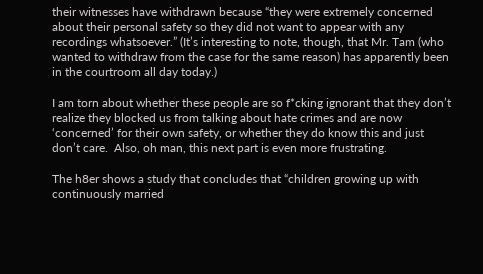their witnesses have withdrawn because “they were extremely concerned about their personal safety so they did not want to appear with any recordings whatsoever.” (It’s interesting to note, though, that Mr. Tam (who wanted to withdraw from the case for the same reason) has apparently been in the courtroom all day today.)

I am torn about whether these people are so f*cking ignorant that they don’t realize they blocked us from talking about hate crimes and are now ‘concerned’ for their own safety, or whether they do know this and just don’t care.  Also, oh man, this next part is even more frustrating.

The h8er shows a study that concludes that “children growing up with continuously married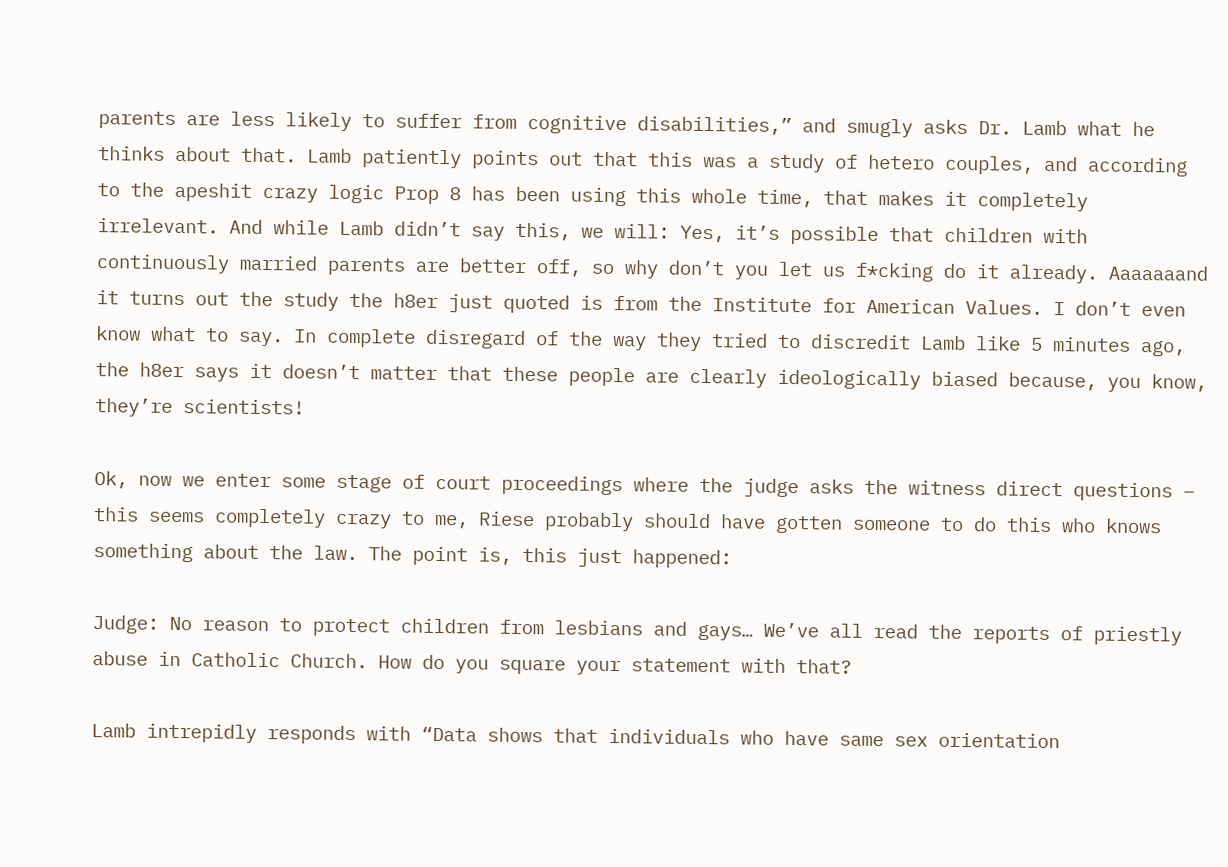parents are less likely to suffer from cognitive disabilities,” and smugly asks Dr. Lamb what he thinks about that. Lamb patiently points out that this was a study of hetero couples, and according to the apeshit crazy logic Prop 8 has been using this whole time, that makes it completely irrelevant. And while Lamb didn’t say this, we will: Yes, it’s possible that children with continuously married parents are better off, so why don’t you let us f*cking do it already. Aaaaaaand it turns out the study the h8er just quoted is from the Institute for American Values. I don’t even know what to say. In complete disregard of the way they tried to discredit Lamb like 5 minutes ago, the h8er says it doesn’t matter that these people are clearly ideologically biased because, you know, they’re scientists!

Ok, now we enter some stage of court proceedings where the judge asks the witness direct questions – this seems completely crazy to me, Riese probably should have gotten someone to do this who knows something about the law. The point is, this just happened:

Judge: No reason to protect children from lesbians and gays… We’ve all read the reports of priestly abuse in Catholic Church. How do you square your statement with that?

Lamb intrepidly responds with “Data shows that individuals who have same sex orientation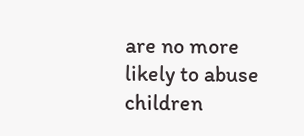are no more likely to abuse children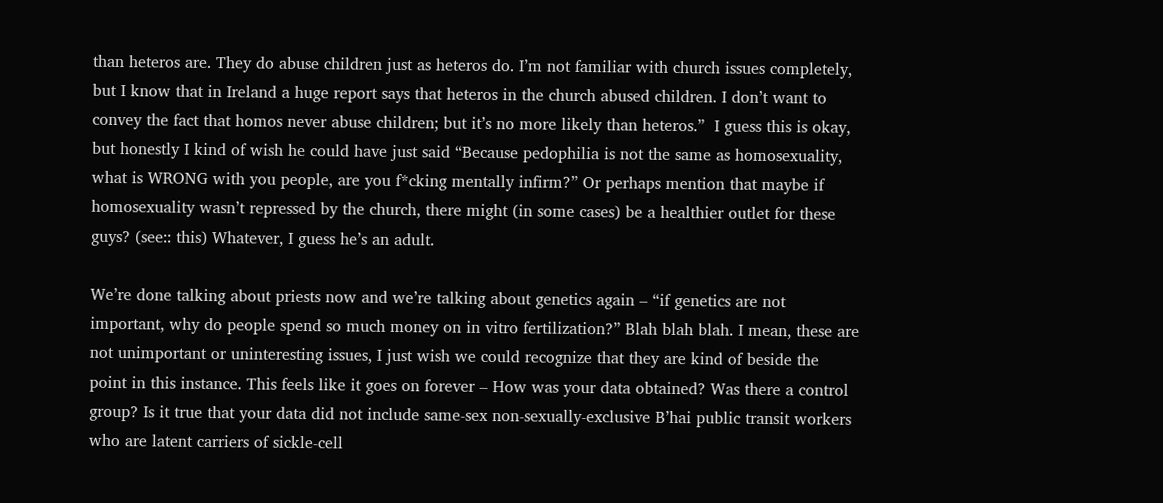than heteros are. They do abuse children just as heteros do. I’m not familiar with church issues completely, but I know that in Ireland a huge report says that heteros in the church abused children. I don’t want to convey the fact that homos never abuse children; but it’s no more likely than heteros.”  I guess this is okay, but honestly I kind of wish he could have just said “Because pedophilia is not the same as homosexuality, what is WRONG with you people, are you f*cking mentally infirm?” Or perhaps mention that maybe if homosexuality wasn’t repressed by the church, there might (in some cases) be a healthier outlet for these guys? (see:: this) Whatever, I guess he’s an adult.

We’re done talking about priests now and we’re talking about genetics again – “if genetics are not important, why do people spend so much money on in vitro fertilization?” Blah blah blah. I mean, these are not unimportant or uninteresting issues, I just wish we could recognize that they are kind of beside the point in this instance. This feels like it goes on forever – How was your data obtained? Was there a control group? Is it true that your data did not include same-sex non-sexually-exclusive B’hai public transit workers who are latent carriers of sickle-cell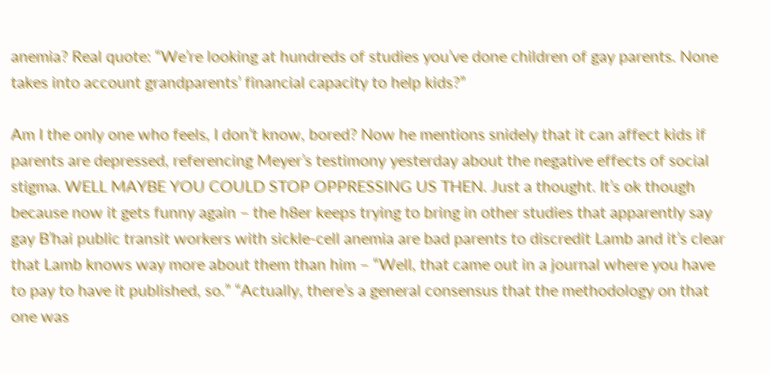anemia? Real quote: “We’re looking at hundreds of studies you’ve done children of gay parents. None takes into account grandparents’ financial capacity to help kids?”

Am I the only one who feels, I don’t know, bored? Now he mentions snidely that it can affect kids if parents are depressed, referencing Meyer’s testimony yesterday about the negative effects of social stigma. WELL MAYBE YOU COULD STOP OPPRESSING US THEN. Just a thought. It’s ok though because now it gets funny again – the h8er keeps trying to bring in other studies that apparently say gay B’hai public transit workers with sickle-cell anemia are bad parents to discredit Lamb and it’s clear that Lamb knows way more about them than him – “Well, that came out in a journal where you have to pay to have it published, so.” “Actually, there’s a general consensus that the methodology on that one was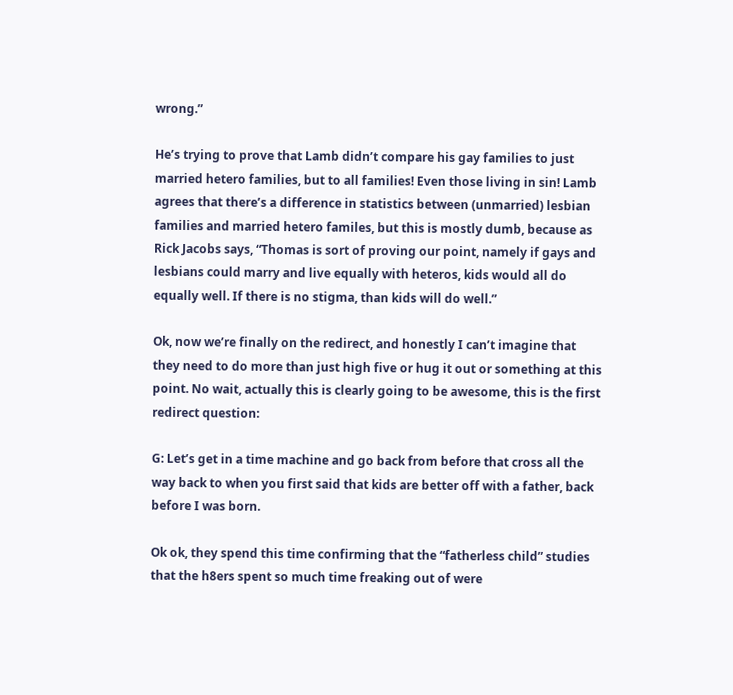wrong.”

He’s trying to prove that Lamb didn’t compare his gay families to just married hetero families, but to all families! Even those living in sin! Lamb agrees that there’s a difference in statistics between (unmarried) lesbian families and married hetero familes, but this is mostly dumb, because as Rick Jacobs says, “Thomas is sort of proving our point, namely if gays and lesbians could marry and live equally with heteros, kids would all do equally well. If there is no stigma, than kids will do well.”

Ok, now we’re finally on the redirect, and honestly I can’t imagine that they need to do more than just high five or hug it out or something at this point. No wait, actually this is clearly going to be awesome, this is the first redirect question:

G: Let’s get in a time machine and go back from before that cross all the way back to when you first said that kids are better off with a father, back before I was born.

Ok ok, they spend this time confirming that the “fatherless child” studies that the h8ers spent so much time freaking out of were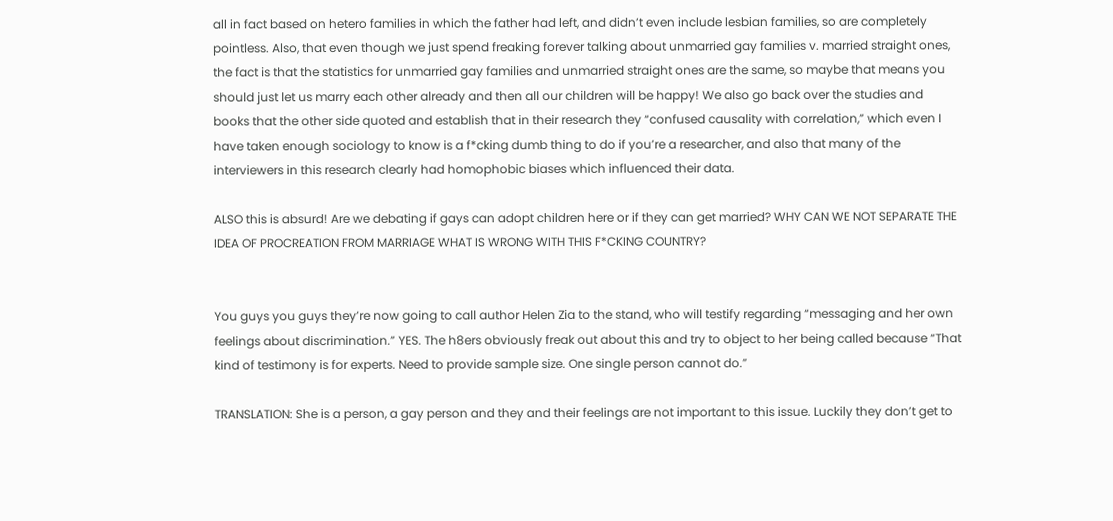all in fact based on hetero families in which the father had left, and didn’t even include lesbian families, so are completely pointless. Also, that even though we just spend freaking forever talking about unmarried gay families v. married straight ones, the fact is that the statistics for unmarried gay families and unmarried straight ones are the same, so maybe that means you should just let us marry each other already and then all our children will be happy! We also go back over the studies and books that the other side quoted and establish that in their research they “confused causality with correlation,” which even I have taken enough sociology to know is a f*cking dumb thing to do if you’re a researcher, and also that many of the interviewers in this research clearly had homophobic biases which influenced their data.

ALSO this is absurd! Are we debating if gays can adopt children here or if they can get married? WHY CAN WE NOT SEPARATE THE IDEA OF PROCREATION FROM MARRIAGE WHAT IS WRONG WITH THIS F*CKING COUNTRY?


You guys you guys they’re now going to call author Helen Zia to the stand, who will testify regarding “messaging and her own feelings about discrimination.” YES. The h8ers obviously freak out about this and try to object to her being called because “That kind of testimony is for experts. Need to provide sample size. One single person cannot do.”

TRANSLATION: She is a person, a gay person and they and their feelings are not important to this issue. Luckily they don’t get to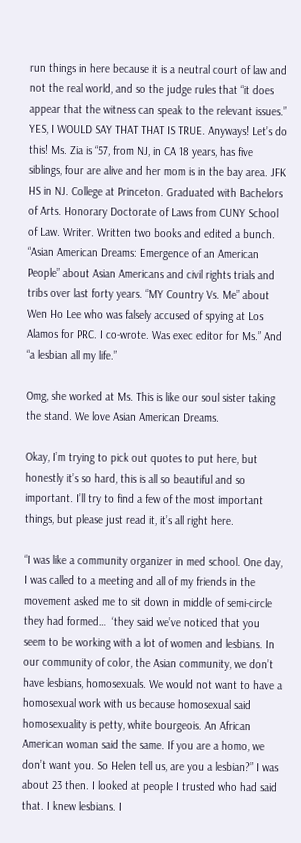run things in here because it is a neutral court of law and not the real world, and so the judge rules that “it does appear that the witness can speak to the relevant issues.” YES, I WOULD SAY THAT THAT IS TRUE. Anyways! Let’s do this! Ms. Zia is “57, from NJ, in CA 18 years, has five siblings, four are alive and her mom is in the bay area. JFK HS in NJ. College at Princeton. Graduated with Bachelors of Arts. Honorary Doctorate of Laws from CUNY School of Law. Writer. Written two books and edited a bunch. “Asian American Dreams: Emergence of an American People” about Asian Americans and civil rights trials and tribs over last forty years. “MY Country Vs. Me” about Wen Ho Lee who was falsely accused of spying at Los Alamos for PRC. I co-wrote. Was exec editor for Ms.” And “a lesbian all my life.”

Omg, she worked at Ms. This is like our soul sister taking the stand. We love Asian American Dreams.

Okay, I’m trying to pick out quotes to put here, but honestly it’s so hard, this is all so beautiful and so important. I’ll try to find a few of the most important things, but please just read it, it’s all right here.

“I was like a community organizer in med school. One day, I was called to a meeting and all of my friends in the movement asked me to sit down in middle of semi-circle they had formed…  ‘they said we’ve noticed that you seem to be working with a lot of women and lesbians. In our community of color, the Asian community, we don’t have lesbians, homosexuals. We would not want to have a homosexual work with us because homosexual said homosexuality is petty, white bourgeois. An African American woman said the same. If you are a homo, we don’t want you. So Helen tell us, are you a lesbian?” I was about 23 then. I looked at people I trusted who had said that. I knew lesbians. I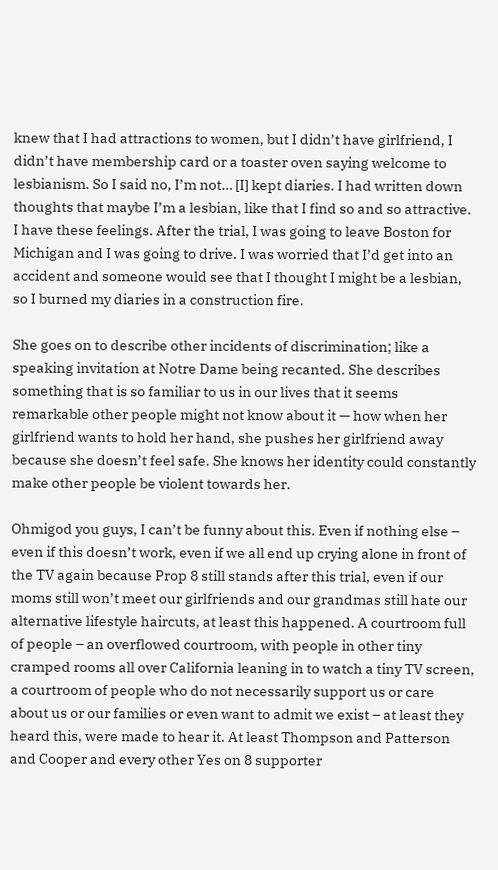knew that I had attractions to women, but I didn’t have girlfriend, I didn’t have membership card or a toaster oven saying welcome to lesbianism. So I said no, I’m not… [I] kept diaries. I had written down thoughts that maybe I’m a lesbian, like that I find so and so attractive. I have these feelings. After the trial, I was going to leave Boston for Michigan and I was going to drive. I was worried that I’d get into an accident and someone would see that I thought I might be a lesbian, so I burned my diaries in a construction fire.

She goes on to describe other incidents of discrimination; like a speaking invitation at Notre Dame being recanted. She describes something that is so familiar to us in our lives that it seems remarkable other people might not know about it — how when her girlfriend wants to hold her hand, she pushes her girlfriend away because she doesn’t feel safe. She knows her identity could constantly make other people be violent towards her.

Ohmigod you guys, I can’t be funny about this. Even if nothing else – even if this doesn’t work, even if we all end up crying alone in front of the TV again because Prop 8 still stands after this trial, even if our moms still won’t meet our girlfriends and our grandmas still hate our alternative lifestyle haircuts, at least this happened. A courtroom full of people – an overflowed courtroom, with people in other tiny cramped rooms all over California leaning in to watch a tiny TV screen, a courtroom of people who do not necessarily support us or care about us or our families or even want to admit we exist – at least they heard this, were made to hear it. At least Thompson and Patterson and Cooper and every other Yes on 8 supporter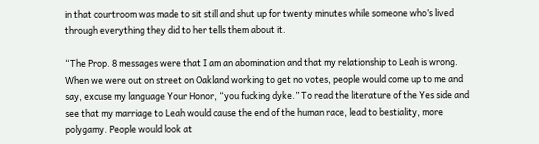in that courtroom was made to sit still and shut up for twenty minutes while someone who’s lived through everything they did to her tells them about it.

“The Prop. 8 messages were that I am an abomination and that my relationship to Leah is wrong. When we were out on street on Oakland working to get no votes, people would come up to me and say, excuse my language Your Honor, “you fucking dyke.” To read the literature of the Yes side and see that my marriage to Leah would cause the end of the human race, lead to bestiality, more polygamy. People would look at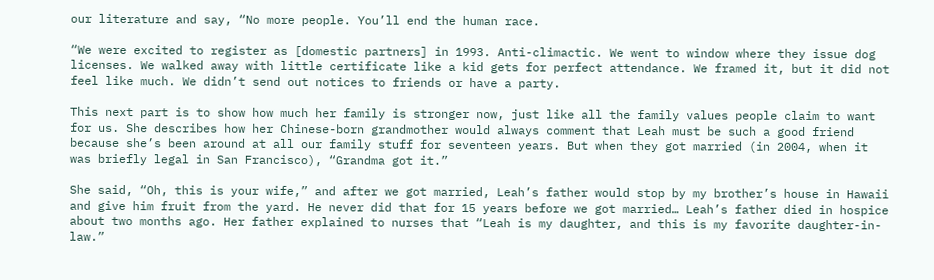our literature and say, “No more people. You’ll end the human race.

“We were excited to register as [domestic partners] in 1993. Anti-climactic. We went to window where they issue dog licenses. We walked away with little certificate like a kid gets for perfect attendance. We framed it, but it did not feel like much. We didn’t send out notices to friends or have a party.

This next part is to show how much her family is stronger now, just like all the family values people claim to want for us. She describes how her Chinese-born grandmother would always comment that Leah must be such a good friend because she’s been around at all our family stuff for seventeen years. But when they got married (in 2004, when it was briefly legal in San Francisco), “Grandma got it.”

She said, “Oh, this is your wife,” and after we got married, Leah’s father would stop by my brother’s house in Hawaii and give him fruit from the yard. He never did that for 15 years before we got married… Leah’s father died in hospice about two months ago. Her father explained to nurses that “Leah is my daughter, and this is my favorite daughter-in-law.”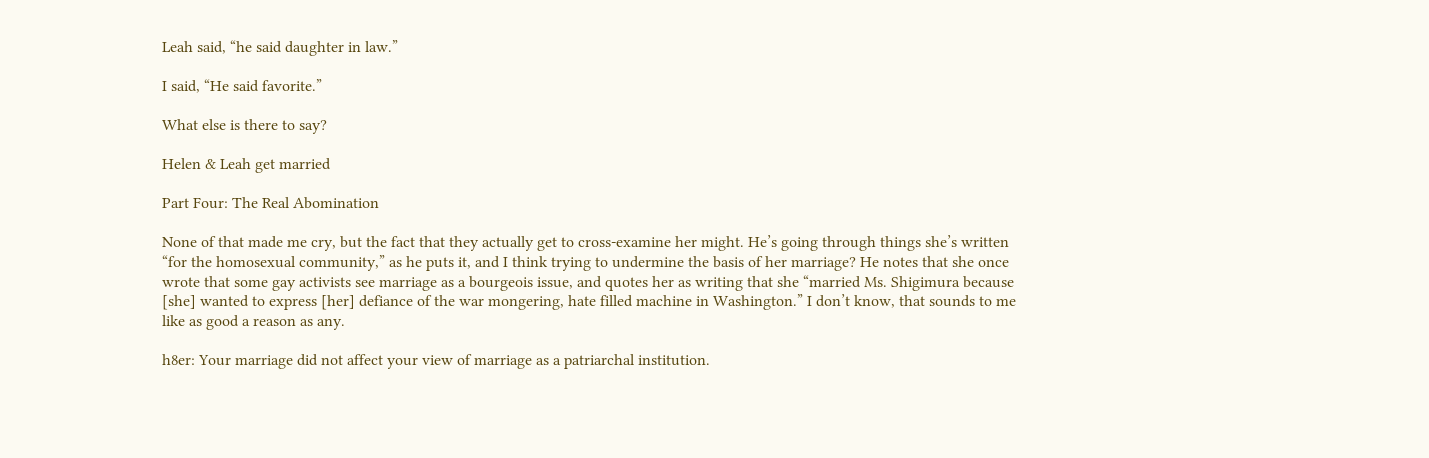Leah said, “he said daughter in law.”

I said, “He said favorite.”

What else is there to say?

Helen & Leah get married

Part Four: The Real Abomination

None of that made me cry, but the fact that they actually get to cross-examine her might. He’s going through things she’s written “for the homosexual community,” as he puts it, and I think trying to undermine the basis of her marriage? He notes that she once wrote that some gay activists see marriage as a bourgeois issue, and quotes her as writing that she “married Ms. Shigimura because [she] wanted to express [her] defiance of the war mongering, hate filled machine in Washington.” I don’t know, that sounds to me like as good a reason as any.

h8er: Your marriage did not affect your view of marriage as a patriarchal institution.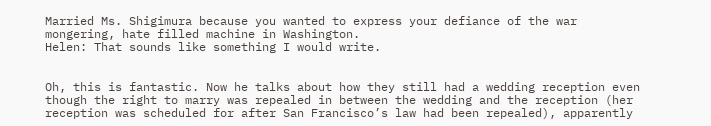Married Ms. Shigimura because you wanted to express your defiance of the war mongering, hate filled machine in Washington.
Helen: That sounds like something I would write.


Oh, this is fantastic. Now he talks about how they still had a wedding reception even though the right to marry was repealed in between the wedding and the reception (her reception was scheduled for after San Francisco’s law had been repealed), apparently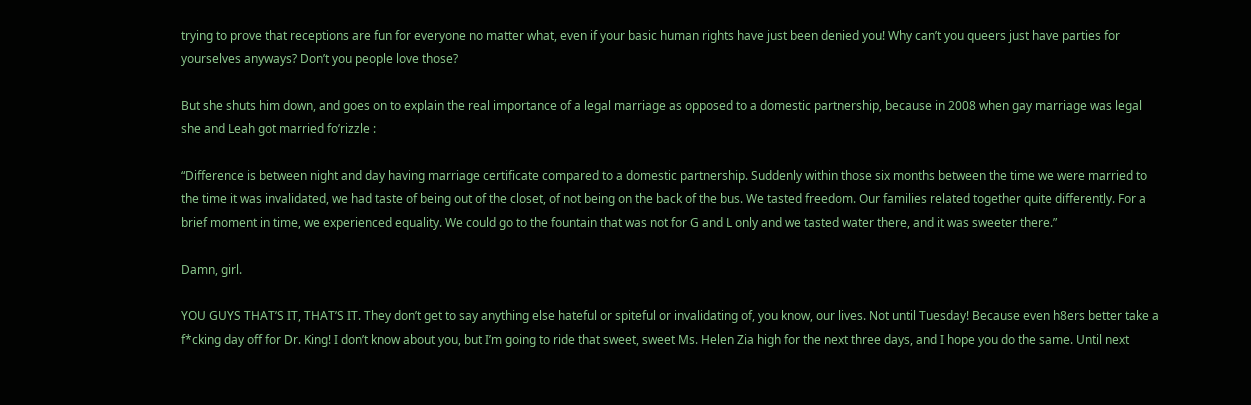trying to prove that receptions are fun for everyone no matter what, even if your basic human rights have just been denied you! Why can’t you queers just have parties for yourselves anyways? Don’t you people love those?

But she shuts him down, and goes on to explain the real importance of a legal marriage as opposed to a domestic partnership, because in 2008 when gay marriage was legal she and Leah got married fo’rizzle :

“Difference is between night and day having marriage certificate compared to a domestic partnership. Suddenly within those six months between the time we were married to the time it was invalidated, we had taste of being out of the closet, of not being on the back of the bus. We tasted freedom. Our families related together quite differently. For a brief moment in time, we experienced equality. We could go to the fountain that was not for G and L only and we tasted water there, and it was sweeter there.”

Damn, girl.

YOU GUYS THAT’S IT, THAT’S IT. They don’t get to say anything else hateful or spiteful or invalidating of, you know, our lives. Not until Tuesday! Because even h8ers better take a f*cking day off for Dr. King! I don’t know about you, but I’m going to ride that sweet, sweet Ms. Helen Zia high for the next three days, and I hope you do the same. Until next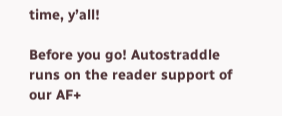time, y’all!

Before you go! Autostraddle runs on the reader support of our AF+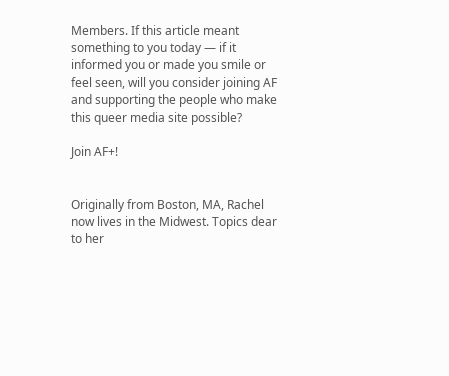Members. If this article meant something to you today — if it informed you or made you smile or feel seen, will you consider joining AF and supporting the people who make this queer media site possible?

Join AF+!


Originally from Boston, MA, Rachel now lives in the Midwest. Topics dear to her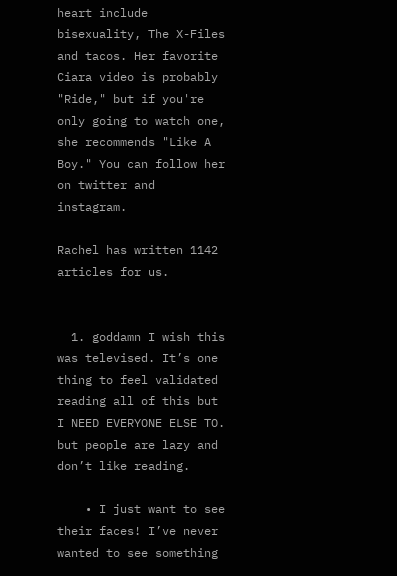heart include bisexuality, The X-Files and tacos. Her favorite Ciara video is probably "Ride," but if you're only going to watch one, she recommends "Like A Boy." You can follow her on twitter and instagram.

Rachel has written 1142 articles for us.


  1. goddamn I wish this was televised. It’s one thing to feel validated reading all of this but I NEED EVERYONE ELSE TO. but people are lazy and don’t like reading.

    • I just want to see their faces! I’ve never wanted to see something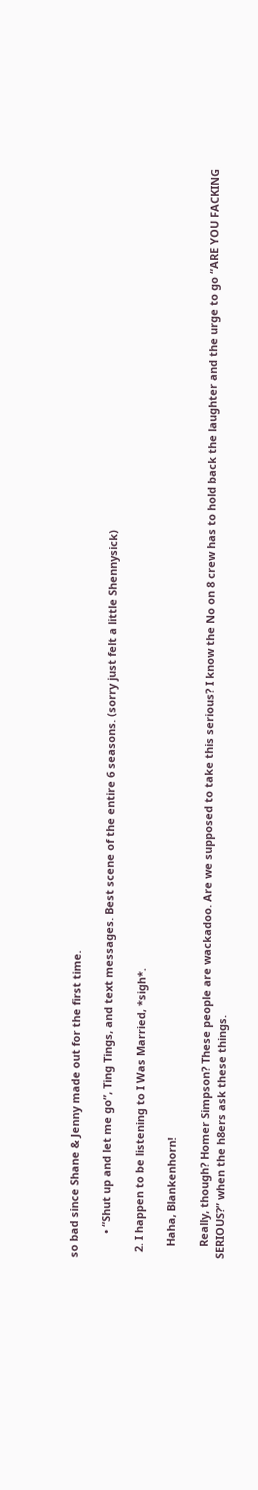so bad since Shane & Jenny made out for the first time.

        • “Shut up and let me go”, Ting Tings, and text messages. Best scene of the entire 6 seasons. (sorry just felt a little Shennysick)

  2. I happen to be listening to I Was Married, *sigh*.

    Haha, Blankenhorn!

    Really, though? Homer Simpson? These people are wackadoo. Are we supposed to take this serious? I know the No on 8 crew has to hold back the laughter and the urge to go “ARE YOU FACKING SERIOUS?” when the h8ers ask these things.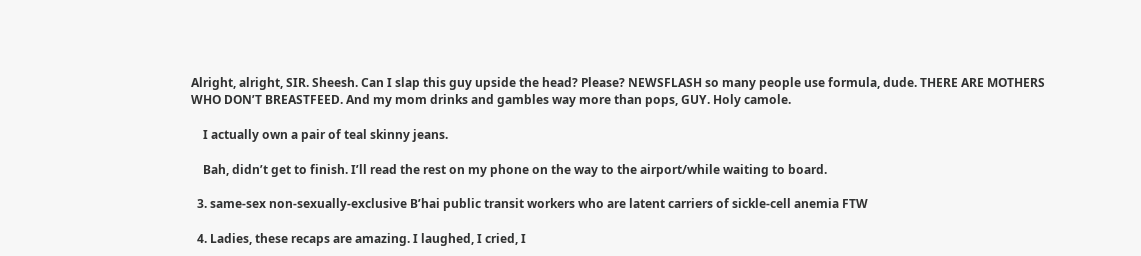Alright, alright, SIR. Sheesh. Can I slap this guy upside the head? Please? NEWSFLASH so many people use formula, dude. THERE ARE MOTHERS WHO DON’T BREASTFEED. And my mom drinks and gambles way more than pops, GUY. Holy camole.

    I actually own a pair of teal skinny jeans.

    Bah, didn’t get to finish. I’ll read the rest on my phone on the way to the airport/while waiting to board.

  3. same-sex non-sexually-exclusive B’hai public transit workers who are latent carriers of sickle-cell anemia FTW

  4. Ladies, these recaps are amazing. I laughed, I cried, I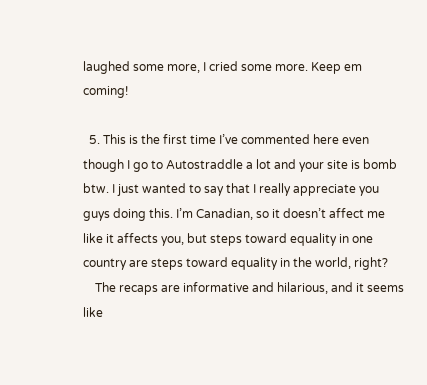laughed some more, I cried some more. Keep em coming!

  5. This is the first time I’ve commented here even though I go to Autostraddle a lot and your site is bomb btw. I just wanted to say that I really appreciate you guys doing this. I’m Canadian, so it doesn’t affect me like it affects you, but steps toward equality in one country are steps toward equality in the world, right?
    The recaps are informative and hilarious, and it seems like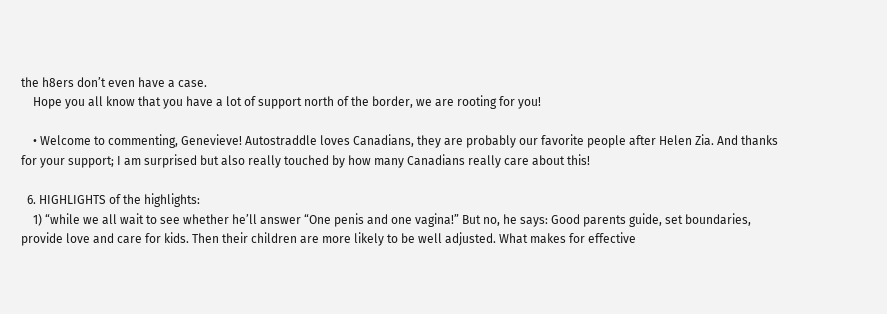the h8ers don’t even have a case.
    Hope you all know that you have a lot of support north of the border, we are rooting for you!

    • Welcome to commenting, Genevieve! Autostraddle loves Canadians, they are probably our favorite people after Helen Zia. And thanks for your support; I am surprised but also really touched by how many Canadians really care about this!

  6. HIGHLIGHTS of the highlights:
    1) “while we all wait to see whether he’ll answer “One penis and one vagina!” But no, he says: Good parents guide, set boundaries, provide love and care for kids. Then their children are more likely to be well adjusted. What makes for effective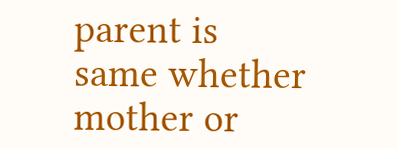parent is same whether mother or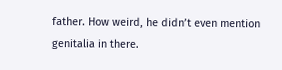father. How weird, he didn’t even mention genitalia in there.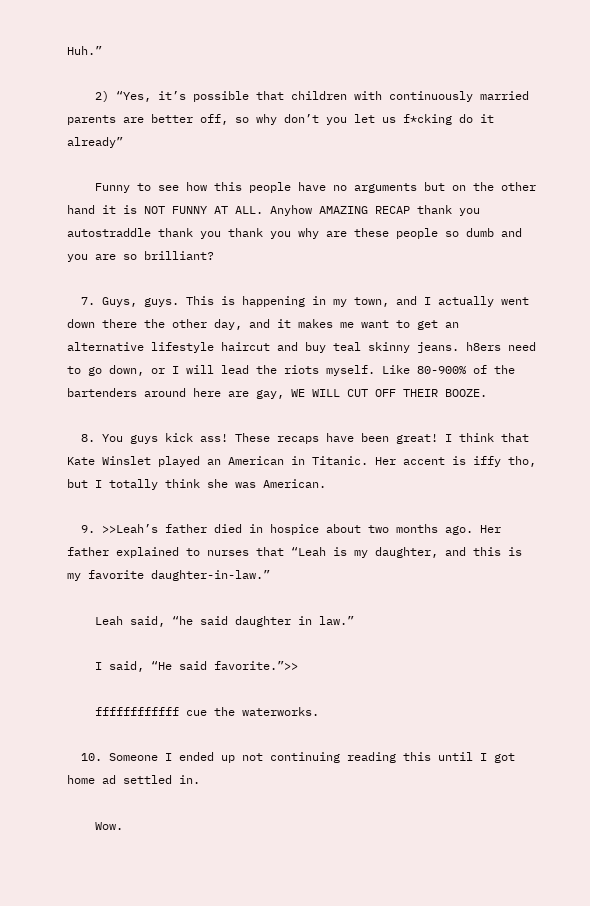Huh.”

    2) “Yes, it’s possible that children with continuously married parents are better off, so why don’t you let us f*cking do it already”

    Funny to see how this people have no arguments but on the other hand it is NOT FUNNY AT ALL. Anyhow AMAZING RECAP thank you autostraddle thank you thank you why are these people so dumb and you are so brilliant?

  7. Guys, guys. This is happening in my town, and I actually went down there the other day, and it makes me want to get an alternative lifestyle haircut and buy teal skinny jeans. h8ers need to go down, or I will lead the riots myself. Like 80-900% of the bartenders around here are gay, WE WILL CUT OFF THEIR BOOZE.

  8. You guys kick ass! These recaps have been great! I think that Kate Winslet played an American in Titanic. Her accent is iffy tho, but I totally think she was American.

  9. >>Leah’s father died in hospice about two months ago. Her father explained to nurses that “Leah is my daughter, and this is my favorite daughter-in-law.”

    Leah said, “he said daughter in law.”

    I said, “He said favorite.”>>

    ffffffffffff cue the waterworks.

  10. Someone I ended up not continuing reading this until I got home ad settled in.

    Wow.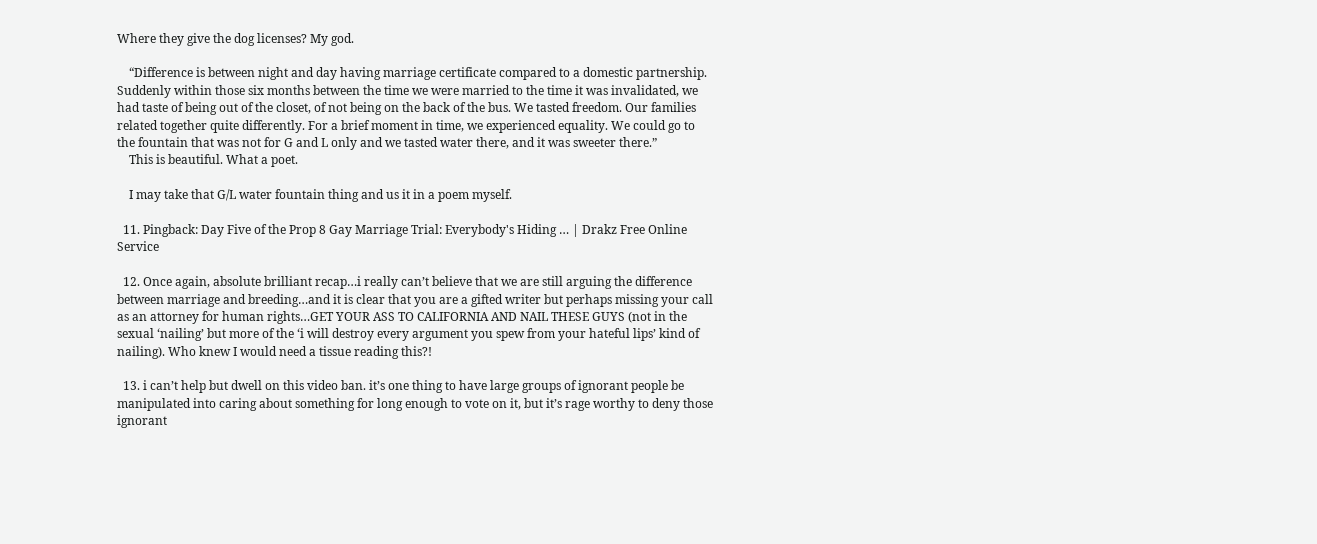Where they give the dog licenses? My god.

    “Difference is between night and day having marriage certificate compared to a domestic partnership. Suddenly within those six months between the time we were married to the time it was invalidated, we had taste of being out of the closet, of not being on the back of the bus. We tasted freedom. Our families related together quite differently. For a brief moment in time, we experienced equality. We could go to the fountain that was not for G and L only and we tasted water there, and it was sweeter there.”
    This is beautiful. What a poet.

    I may take that G/L water fountain thing and us it in a poem myself.

  11. Pingback: Day Five of the Prop 8 Gay Marriage Trial: Everybody's Hiding … | Drakz Free Online Service

  12. Once again, absolute brilliant recap…i really can’t believe that we are still arguing the difference between marriage and breeding…and it is clear that you are a gifted writer but perhaps missing your call as an attorney for human rights…GET YOUR ASS TO CALIFORNIA AND NAIL THESE GUYS (not in the sexual ‘nailing’ but more of the ‘i will destroy every argument you spew from your hateful lips’ kind of nailing). Who knew I would need a tissue reading this?!

  13. i can’t help but dwell on this video ban. it’s one thing to have large groups of ignorant people be manipulated into caring about something for long enough to vote on it, but it’s rage worthy to deny those ignorant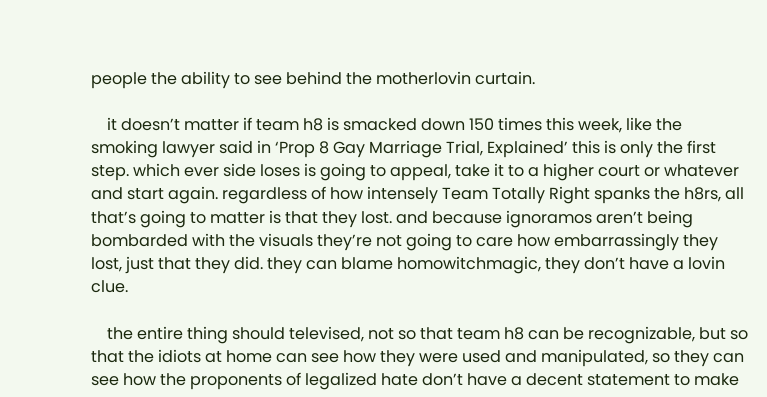people the ability to see behind the motherlovin curtain.

    it doesn’t matter if team h8 is smacked down 150 times this week, like the smoking lawyer said in ‘Prop 8 Gay Marriage Trial, Explained’ this is only the first step. which ever side loses is going to appeal, take it to a higher court or whatever and start again. regardless of how intensely Team Totally Right spanks the h8rs, all that’s going to matter is that they lost. and because ignoramos aren’t being bombarded with the visuals they’re not going to care how embarrassingly they lost, just that they did. they can blame homowitchmagic, they don’t have a lovin clue.

    the entire thing should televised, not so that team h8 can be recognizable, but so that the idiots at home can see how they were used and manipulated, so they can see how the proponents of legalized hate don’t have a decent statement to make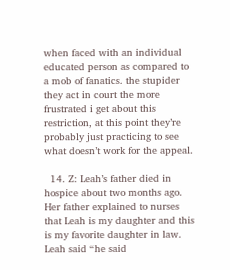when faced with an individual educated person as compared to a mob of fanatics. the stupider they act in court the more frustrated i get about this restriction, at this point they’re probably just practicing to see what doesn’t work for the appeal.

  14. Z: Leah’s father died in hospice about two months ago. Her father explained to nurses that Leah is my daughter and this is my favorite daughter in law. Leah said “he said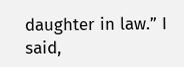daughter in law.” I said,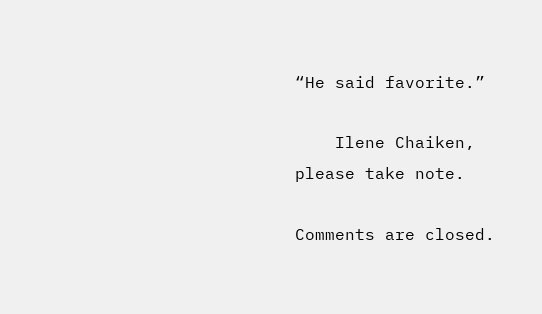“He said favorite.”

    Ilene Chaiken, please take note.

Comments are closed.